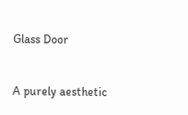Glass Door


A purely aesthetic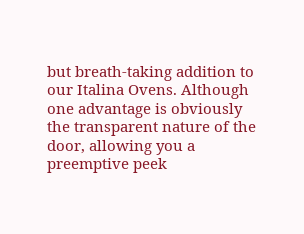but breath-taking addition to our Italina Ovens. Although one advantage is obviously the transparent nature of the door, allowing you a preemptive peek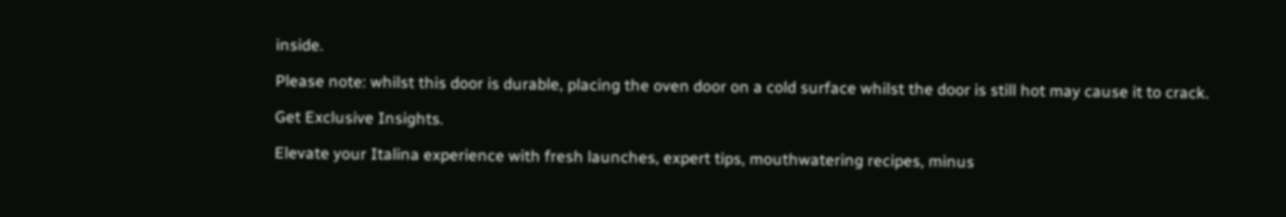inside.

Please note: whilst this door is durable, placing the oven door on a cold surface whilst the door is still hot may cause it to crack.

Get Exclusive Insights.

Elevate your Italina experience with fresh launches, expert tips, mouthwatering recipes, minus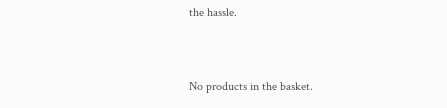the hassle.


No products in the basket.